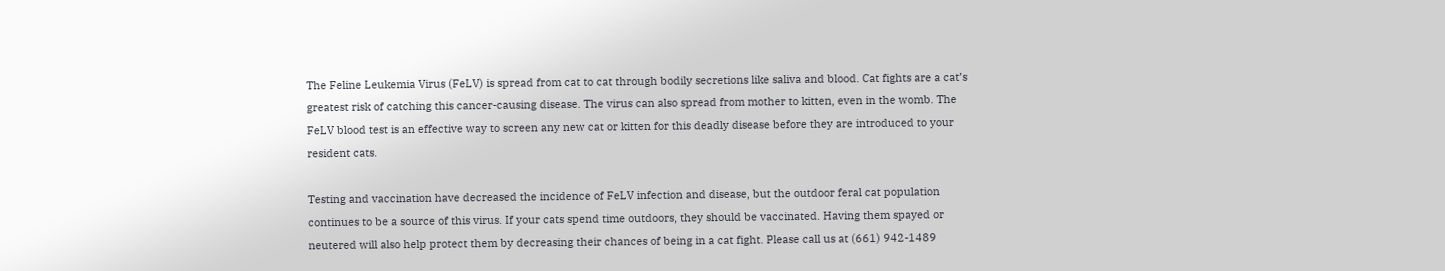The Feline Leukemia Virus (FeLV) is spread from cat to cat through bodily secretions like saliva and blood. Cat fights are a cat’s greatest risk of catching this cancer-causing disease. The virus can also spread from mother to kitten, even in the womb. The FeLV blood test is an effective way to screen any new cat or kitten for this deadly disease before they are introduced to your resident cats.

Testing and vaccination have decreased the incidence of FeLV infection and disease, but the outdoor feral cat population continues to be a source of this virus. If your cats spend time outdoors, they should be vaccinated. Having them spayed or neutered will also help protect them by decreasing their chances of being in a cat fight. Please call us at (661) 942-1489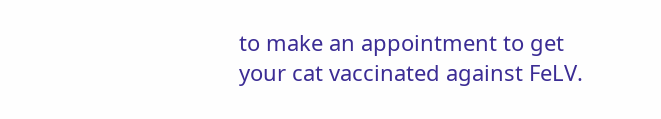to make an appointment to get your cat vaccinated against FeLV.